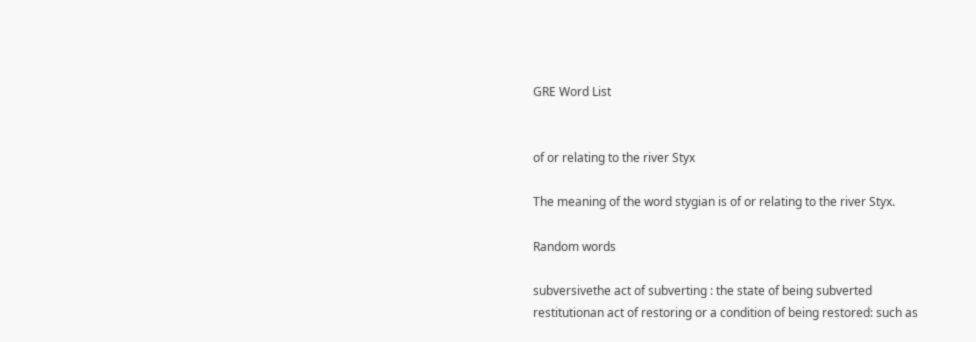GRE Word List


of or relating to the river Styx

The meaning of the word stygian is of or relating to the river Styx.

Random words

subversivethe act of subverting : the state of being subverted
restitutionan act of restoring or a condition of being restored: such as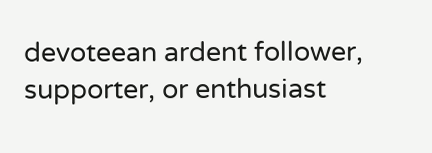devoteean ardent follower, supporter, or enthusiast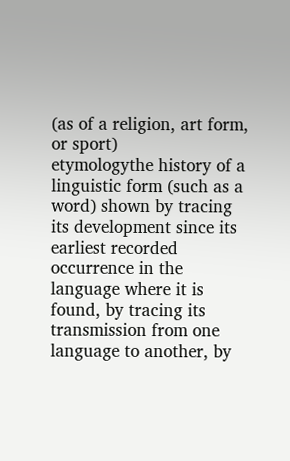(as of a religion, art form, or sport)
etymologythe history of a linguistic form (such as a word) shown by tracing its development since its earliest recorded occurrence in the language where it is found, by tracing its transmission from one language to another, by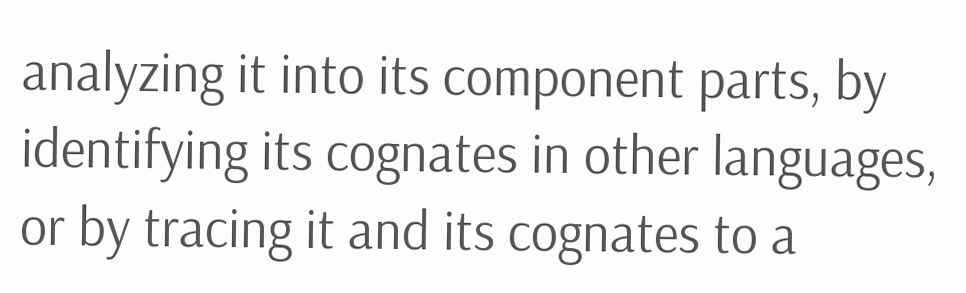analyzing it into its component parts, by identifying its cognates in other languages, or by tracing it and its cognates to a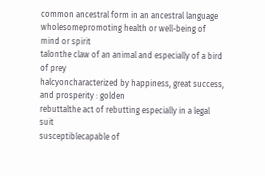common ancestral form in an ancestral language
wholesomepromoting health or well-being of mind or spirit
talonthe claw of an animal and especially of a bird of prey
halcyoncharacterized by happiness, great success, and prosperity : golden
rebuttalthe act of rebutting especially in a legal suit
susceptiblecapable of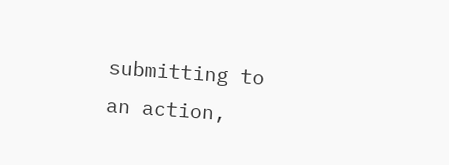submitting to an action,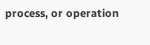process, or operation